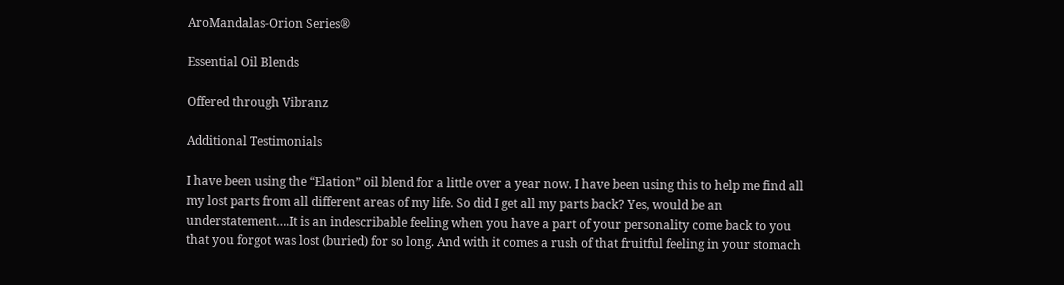AroMandalas-Orion Series®

Essential Oil Blends

Offered through Vibranz

Additional Testimonials

I have been using the “Elation” oil blend for a little over a year now. I have been using this to help me find all my lost parts from all different areas of my life. So did I get all my parts back? Yes, would be an understatement….It is an indescribable feeling when you have a part of your personality come back to you that you forgot was lost (buried) for so long. And with it comes a rush of that fruitful feeling in your stomach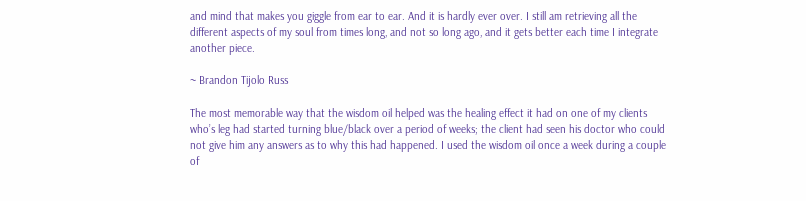and mind that makes you giggle from ear to ear. And it is hardly ever over. I still am retrieving all the different aspects of my soul from times long, and not so long ago, and it gets better each time I integrate another piece.

~ Brandon Tijolo Russ

The most memorable way that the wisdom oil helped was the healing effect it had on one of my clients who’s leg had started turning blue/black over a period of weeks; the client had seen his doctor who could not give him any answers as to why this had happened. I used the wisdom oil once a week during a couple of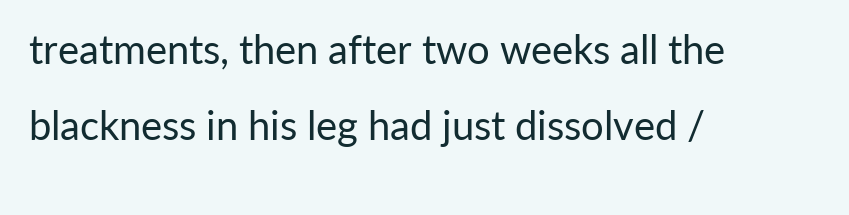treatments, then after two weeks all the blackness in his leg had just dissolved /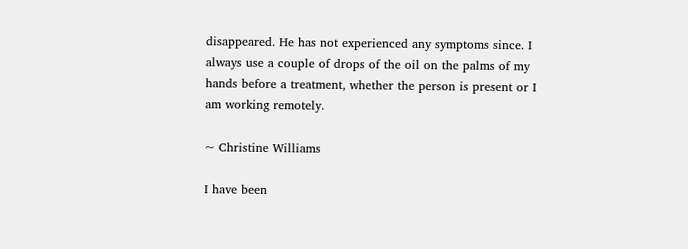disappeared. He has not experienced any symptoms since. I always use a couple of drops of the oil on the palms of my hands before a treatment, whether the person is present or I am working remotely.

~ Christine Williams

I have been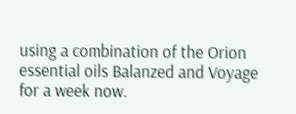using a combination of the Orion essential oils Balanzed and Voyage for a week now.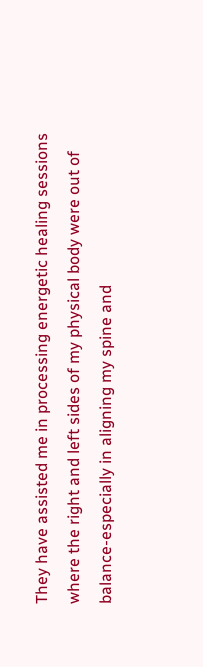They have assisted me in processing energetic healing sessions where the right and left sides of my physical body were out of balance-especially in aligning my spine and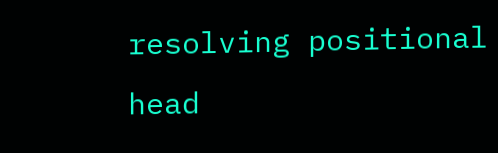resolving positional head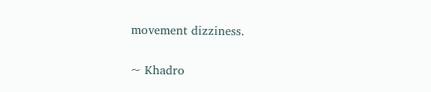movement dizziness.

~ Khadro